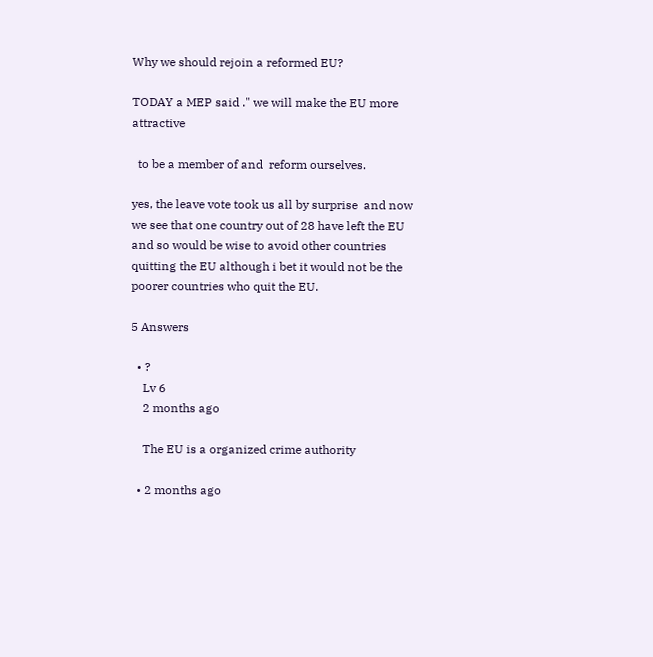Why we should rejoin a reformed EU?

TODAY a MEP said ." we will make the EU more attractive

  to be a member of and  reform ourselves.

yes, the leave vote took us all by surprise  and now we see that one country out of 28 have left the EU  and so would be wise to avoid other countries quitting the EU although i bet it would not be the poorer countries who quit the EU.

5 Answers

  • ?
    Lv 6
    2 months ago

    The EU is a organized crime authority

  • 2 months ago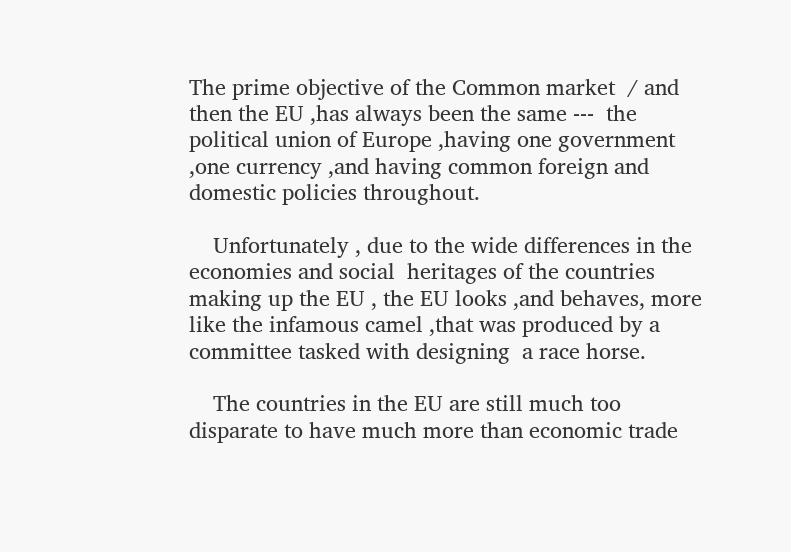The prime objective of the Common market  / and then the EU ,has always been the same ---  the political union of Europe ,having one government ,one currency ,and having common foreign and domestic policies throughout.

    Unfortunately , due to the wide differences in the economies and social  heritages of the countries making up the EU , the EU looks ,and behaves, more  like the infamous camel ,that was produced by a committee tasked with designing  a race horse.

    The countries in the EU are still much too disparate to have much more than economic trade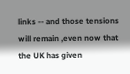links -- and those tensions will remain ,even now that  the UK has given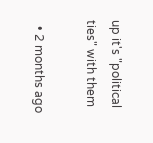up it's "political ties" with them

  • 2 months ago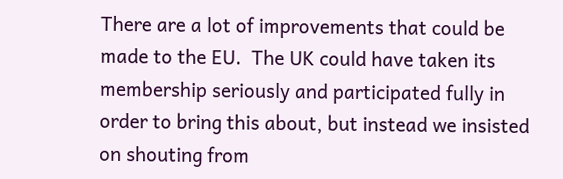There are a lot of improvements that could be made to the EU.  The UK could have taken its membership seriously and participated fully in order to bring this about, but instead we insisted on shouting from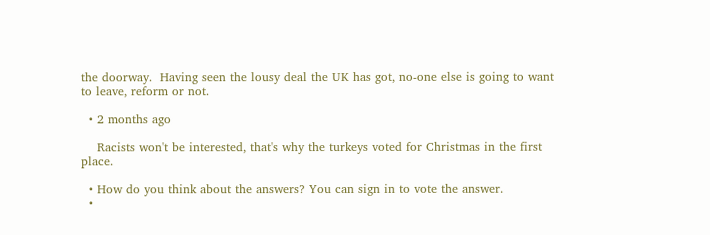the doorway.  Having seen the lousy deal the UK has got, no-one else is going to want to leave, reform or not.

  • 2 months ago

    Racists won't be interested, that's why the turkeys voted for Christmas in the first place.

  • How do you think about the answers? You can sign in to vote the answer.
  •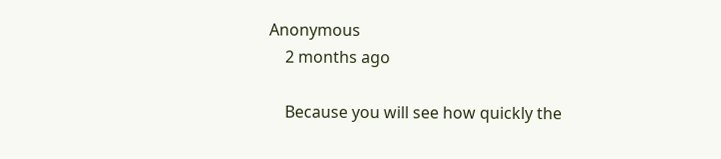Anonymous
    2 months ago

    Because you will see how quickly the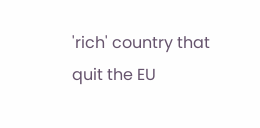'rich' country that quit the EU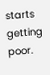starts getting poor.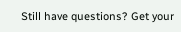Still have questions? Get your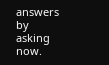answers by asking now.